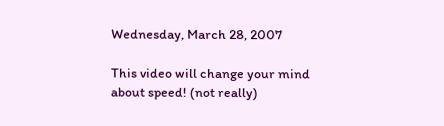Wednesday, March 28, 2007

This video will change your mind about speed! (not really)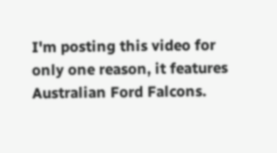I'm posting this video for only one reason, it features Australian Ford Falcons.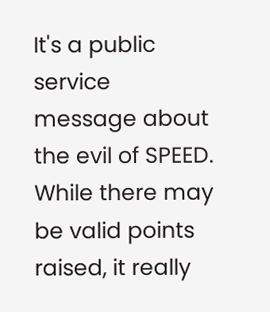It's a public service message about the evil of SPEED. While there may be valid points raised, it really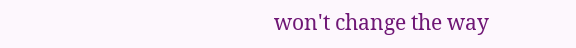won't change the way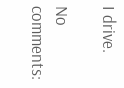I drive.

No comments: